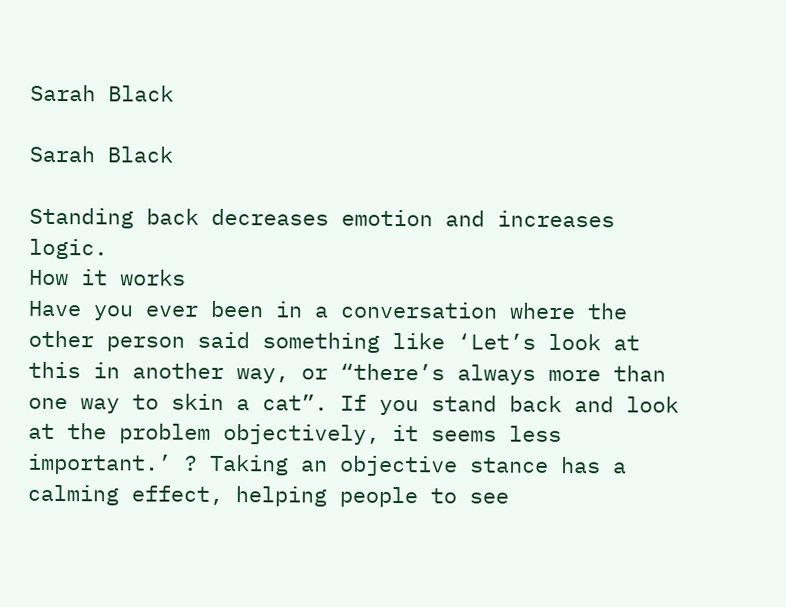Sarah Black

Sarah Black

Standing back decreases emotion and increases logic.
How it works
Have you ever been in a conversation where the other person said something like ‘Let’s look at this in another way, or “there’s always more than one way to skin a cat”. If you stand back and look at the problem objectively, it seems less important.’ ? Taking an objective stance has a calming effect, helping people to see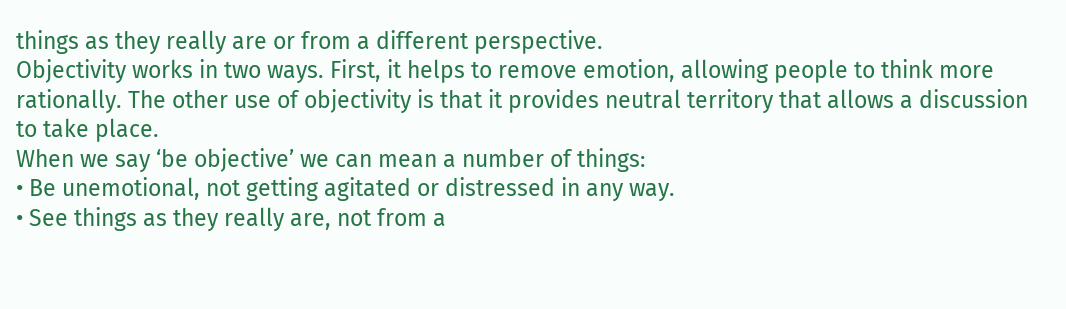things as they really are or from a different perspective.
Objectivity works in two ways. First, it helps to remove emotion, allowing people to think more rationally. The other use of objectivity is that it provides neutral territory that allows a discussion to take place.
When we say ‘be objective’ we can mean a number of things:
• Be unemotional, not getting agitated or distressed in any way.
• See things as they really are, not from a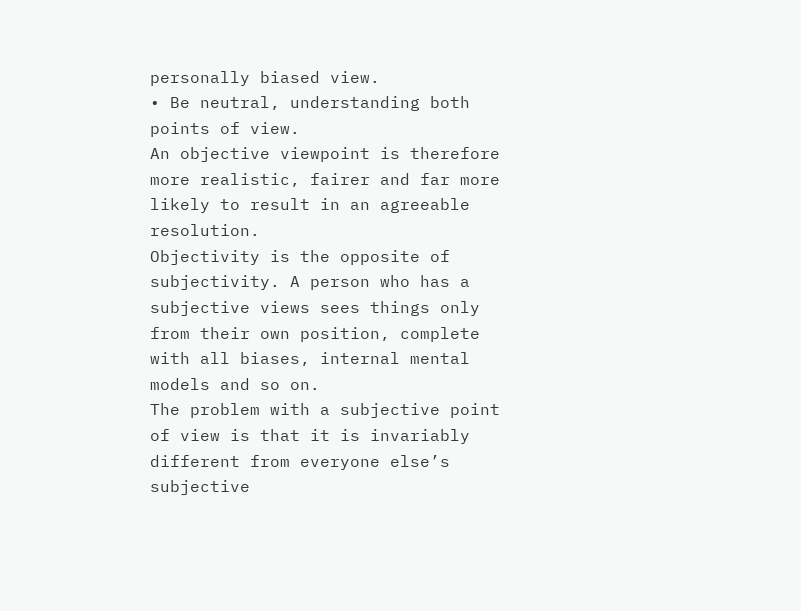personally biased view.
• Be neutral, understanding both points of view.
An objective viewpoint is therefore more realistic, fairer and far more likely to result in an agreeable resolution.
Objectivity is the opposite of subjectivity. A person who has a subjective views sees things only from their own position, complete with all biases, internal mental models and so on.
The problem with a subjective point of view is that it is invariably different from everyone else’s subjective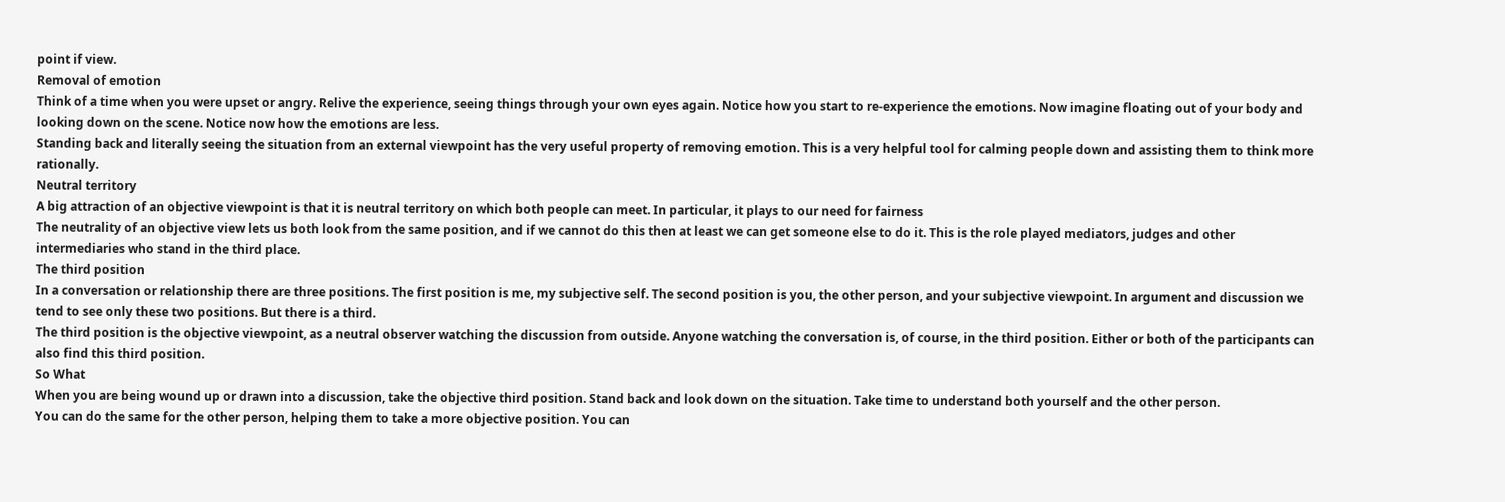point if view.
Removal of emotion
Think of a time when you were upset or angry. Relive the experience, seeing things through your own eyes again. Notice how you start to re-experience the emotions. Now imagine floating out of your body and looking down on the scene. Notice now how the emotions are less.
Standing back and literally seeing the situation from an external viewpoint has the very useful property of removing emotion. This is a very helpful tool for calming people down and assisting them to think more rationally.
Neutral territory
A big attraction of an objective viewpoint is that it is neutral territory on which both people can meet. In particular, it plays to our need for fairness
The neutrality of an objective view lets us both look from the same position, and if we cannot do this then at least we can get someone else to do it. This is the role played mediators, judges and other intermediaries who stand in the third place.
The third position
In a conversation or relationship there are three positions. The first position is me, my subjective self. The second position is you, the other person, and your subjective viewpoint. In argument and discussion we tend to see only these two positions. But there is a third.
The third position is the objective viewpoint, as a neutral observer watching the discussion from outside. Anyone watching the conversation is, of course, in the third position. Either or both of the participants can also find this third position.
So What
When you are being wound up or drawn into a discussion, take the objective third position. Stand back and look down on the situation. Take time to understand both yourself and the other person.
You can do the same for the other person, helping them to take a more objective position. You can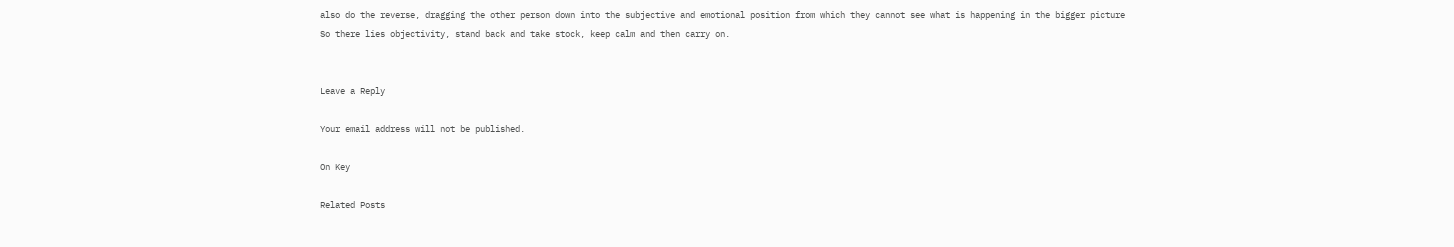also do the reverse, dragging the other person down into the subjective and emotional position from which they cannot see what is happening in the bigger picture
So there lies objectivity, stand back and take stock, keep calm and then carry on.


Leave a Reply

Your email address will not be published.

On Key

Related Posts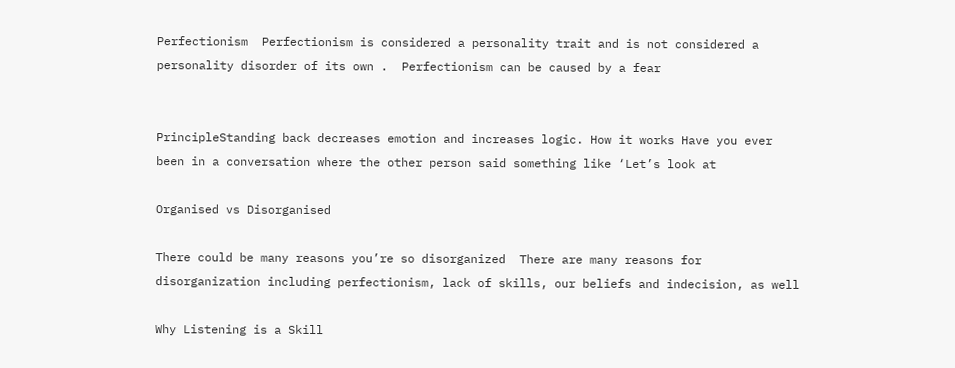Perfectionism  Perfectionism is considered a personality trait and is not considered a personality disorder of its own .  Perfectionism can be caused by a fear


PrincipleStanding back decreases emotion and increases logic. How it works Have you ever been in a conversation where the other person said something like ‘Let’s look at

Organised vs Disorganised

There could be many reasons you’re so disorganized  There are many reasons for disorganization including perfectionism, lack of skills, our beliefs and indecision, as well

Why Listening is a Skill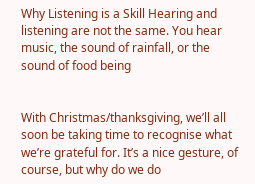Why Listening is a Skill Hearing and listening are not the same. You hear music, the sound of rainfall, or the sound of food being


With Christmas/thanksgiving, we’ll all soon be taking time to recognise what we’re grateful for. It’s a nice gesture, of course, but why do we do